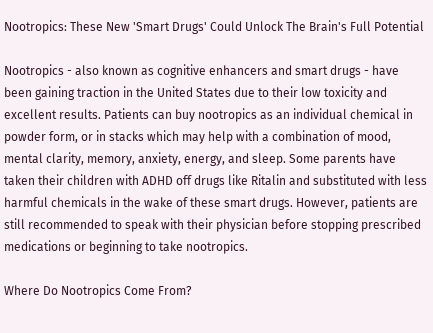Nootropics: These New 'Smart Drugs' Could Unlock The Brain's Full Potential

Nootropics - also known as cognitive enhancers and smart drugs - have been gaining traction in the United States due to their low toxicity and excellent results. Patients can buy nootropics as an individual chemical in powder form, or in stacks which may help with a combination of mood, mental clarity, memory, anxiety, energy, and sleep. Some parents have taken their children with ADHD off drugs like Ritalin and substituted with less harmful chemicals in the wake of these smart drugs. However, patients are still recommended to speak with their physician before stopping prescribed medications or beginning to take nootropics.

Where Do Nootropics Come From?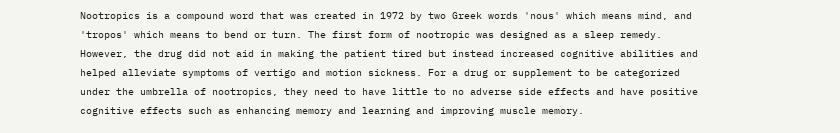Nootropics is a compound word that was created in 1972 by two Greek words 'nous' which means mind, and 'tropos' which means to bend or turn. The first form of nootropic was designed as a sleep remedy. However, the drug did not aid in making the patient tired but instead increased cognitive abilities and helped alleviate symptoms of vertigo and motion sickness. For a drug or supplement to be categorized under the umbrella of nootropics, they need to have little to no adverse side effects and have positive cognitive effects such as enhancing memory and learning and improving muscle memory.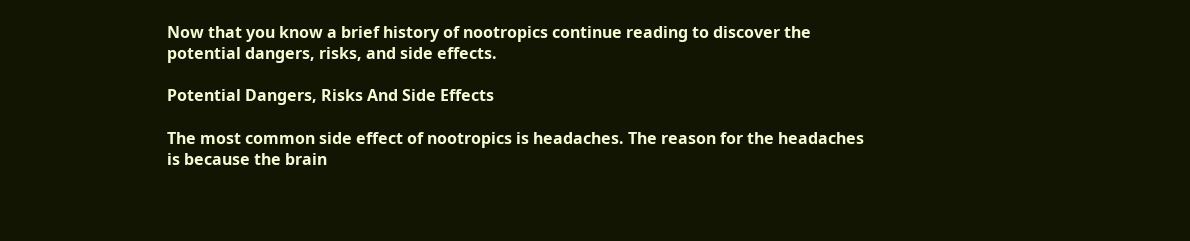Now that you know a brief history of nootropics continue reading to discover the potential dangers, risks, and side effects.

Potential Dangers, Risks And Side Effects

The most common side effect of nootropics is headaches. The reason for the headaches is because the brain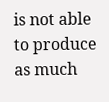is not able to produce as much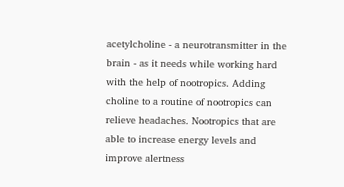acetylcholine - a neurotransmitter in the brain - as it needs while working hard with the help of nootropics. Adding choline to a routine of nootropics can relieve headaches. Nootropics that are able to increase energy levels and improve alertness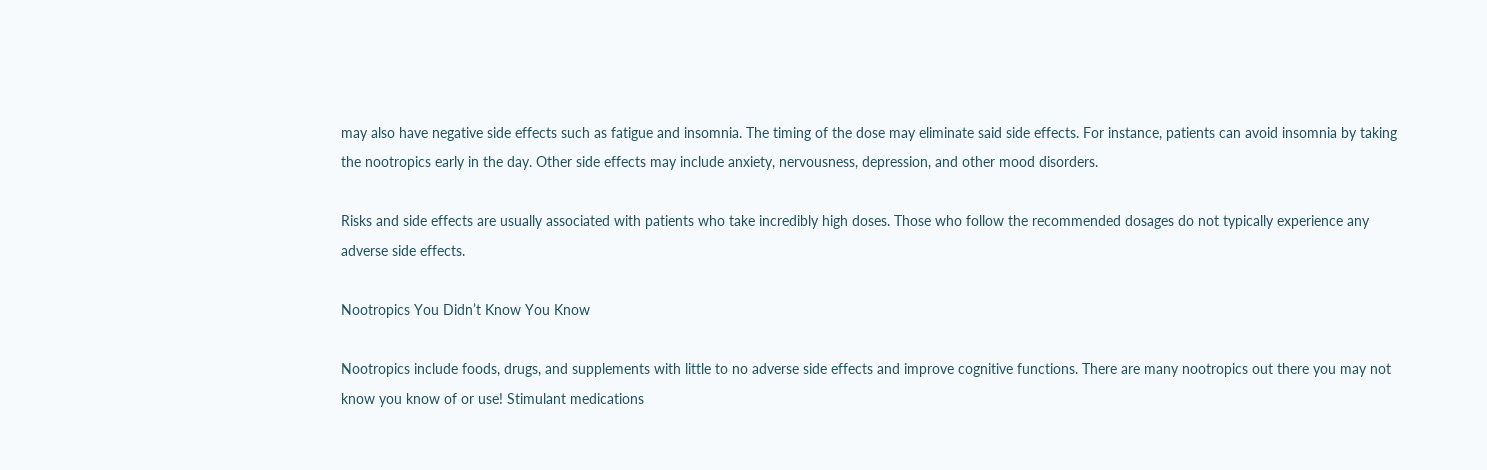may also have negative side effects such as fatigue and insomnia. The timing of the dose may eliminate said side effects. For instance, patients can avoid insomnia by taking the nootropics early in the day. Other side effects may include anxiety, nervousness, depression, and other mood disorders.

Risks and side effects are usually associated with patients who take incredibly high doses. Those who follow the recommended dosages do not typically experience any adverse side effects.

Nootropics You Didn’t Know You Know

Nootropics include foods, drugs, and supplements with little to no adverse side effects and improve cognitive functions. There are many nootropics out there you may not know you know of or use! Stimulant medications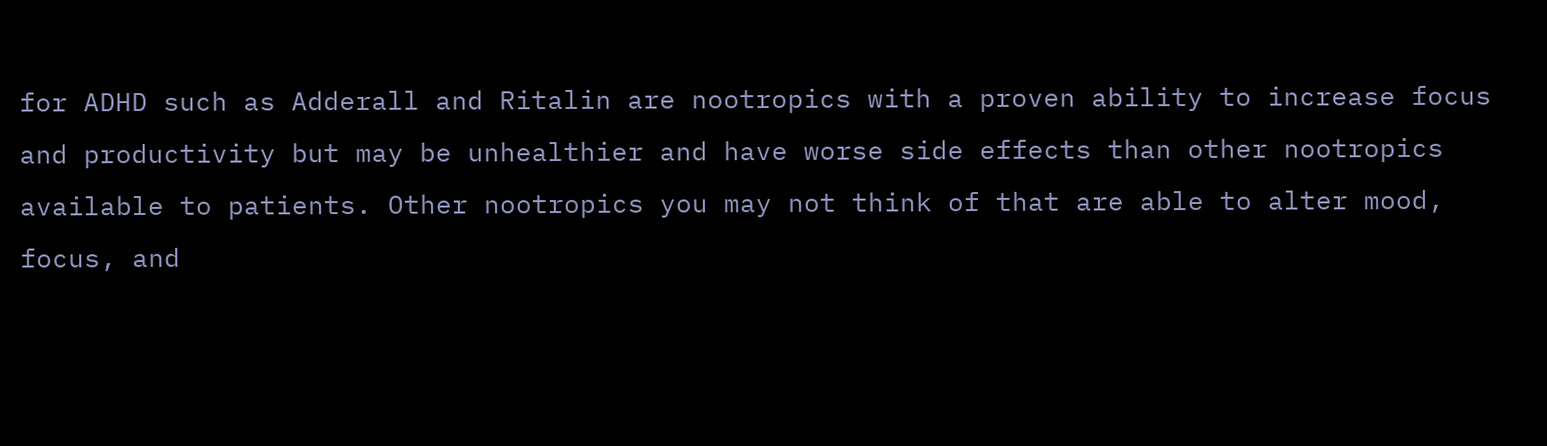for ADHD such as Adderall and Ritalin are nootropics with a proven ability to increase focus and productivity but may be unhealthier and have worse side effects than other nootropics available to patients. Other nootropics you may not think of that are able to alter mood, focus, and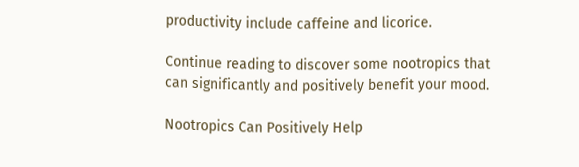productivity include caffeine and licorice.

Continue reading to discover some nootropics that can significantly and positively benefit your mood.

Nootropics Can Positively Help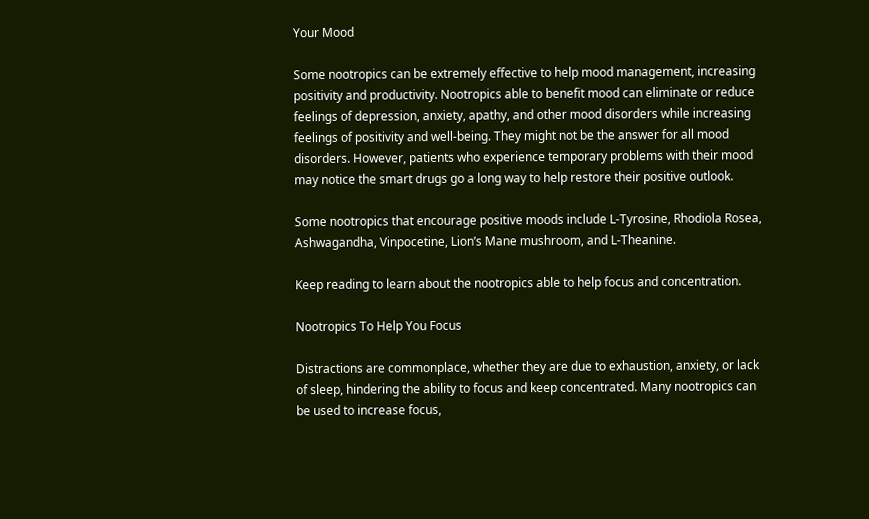Your Mood

Some nootropics can be extremely effective to help mood management, increasing positivity and productivity. Nootropics able to benefit mood can eliminate or reduce feelings of depression, anxiety, apathy, and other mood disorders while increasing feelings of positivity and well-being. They might not be the answer for all mood disorders. However, patients who experience temporary problems with their mood may notice the smart drugs go a long way to help restore their positive outlook.

Some nootropics that encourage positive moods include L-Tyrosine, Rhodiola Rosea, Ashwagandha, Vinpocetine, Lion’s Mane mushroom, and L-Theanine.

Keep reading to learn about the nootropics able to help focus and concentration.

Nootropics To Help You Focus

Distractions are commonplace, whether they are due to exhaustion, anxiety, or lack of sleep, hindering the ability to focus and keep concentrated. Many nootropics can be used to increase focus,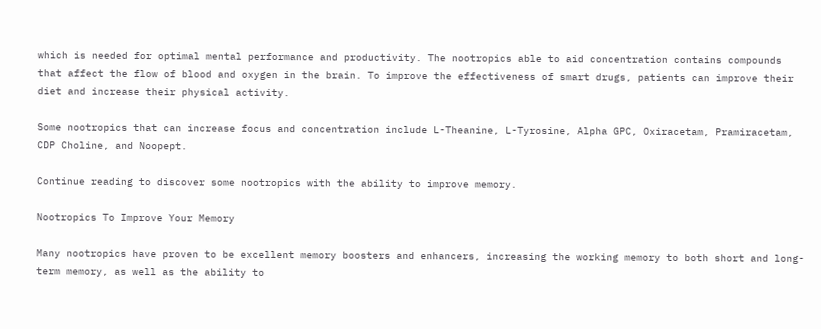which is needed for optimal mental performance and productivity. The nootropics able to aid concentration contains compounds that affect the flow of blood and oxygen in the brain. To improve the effectiveness of smart drugs, patients can improve their diet and increase their physical activity.

Some nootropics that can increase focus and concentration include L-Theanine, L-Tyrosine, Alpha GPC, Oxiracetam, Pramiracetam, CDP Choline, and Noopept.

Continue reading to discover some nootropics with the ability to improve memory.

Nootropics To Improve Your Memory

Many nootropics have proven to be excellent memory boosters and enhancers, increasing the working memory to both short and long-term memory, as well as the ability to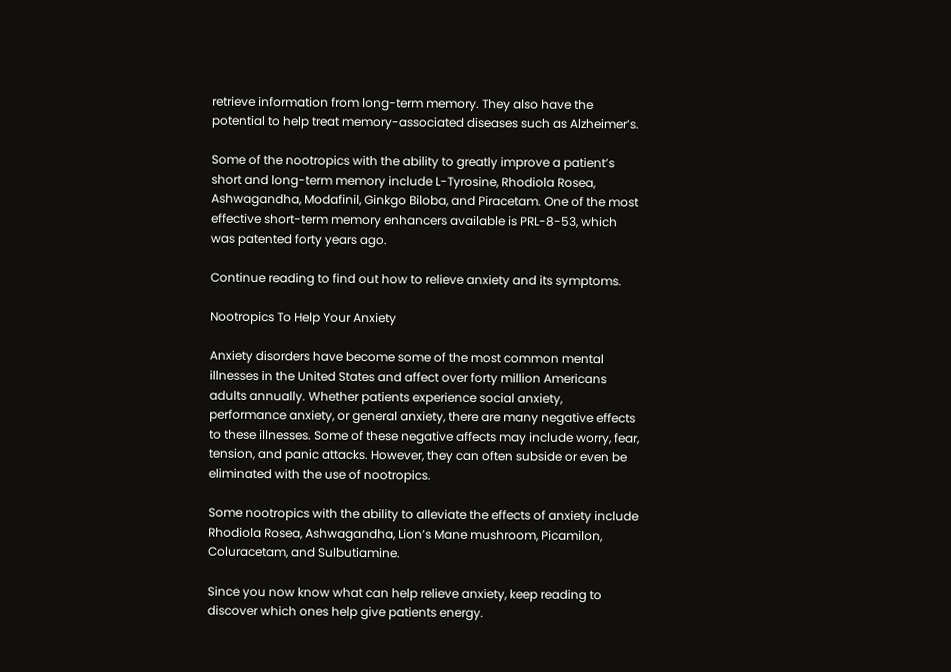retrieve information from long-term memory. They also have the potential to help treat memory-associated diseases such as Alzheimer’s.

Some of the nootropics with the ability to greatly improve a patient’s short and long-term memory include L-Tyrosine, Rhodiola Rosea, Ashwagandha, Modafinil, Ginkgo Biloba, and Piracetam. One of the most effective short-term memory enhancers available is PRL-8-53, which was patented forty years ago.

Continue reading to find out how to relieve anxiety and its symptoms.

Nootropics To Help Your Anxiety

Anxiety disorders have become some of the most common mental illnesses in the United States and affect over forty million Americans adults annually. Whether patients experience social anxiety, performance anxiety, or general anxiety, there are many negative effects to these illnesses. Some of these negative affects may include worry, fear, tension, and panic attacks. However, they can often subside or even be eliminated with the use of nootropics.

Some nootropics with the ability to alleviate the effects of anxiety include Rhodiola Rosea, Ashwagandha, Lion’s Mane mushroom, Picamilon, Coluracetam, and Sulbutiamine.

Since you now know what can help relieve anxiety, keep reading to discover which ones help give patients energy.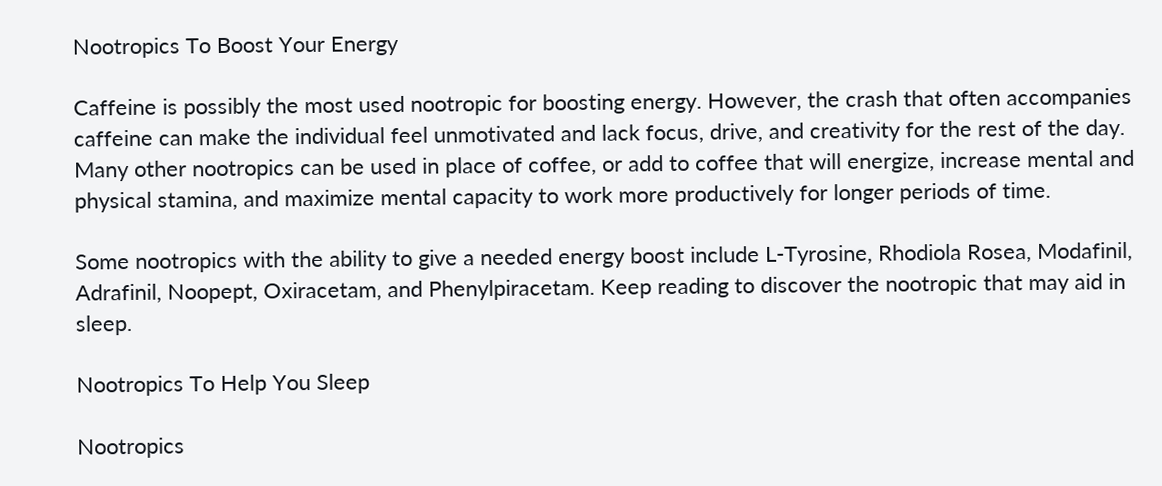Nootropics To Boost Your Energy

Caffeine is possibly the most used nootropic for boosting energy. However, the crash that often accompanies caffeine can make the individual feel unmotivated and lack focus, drive, and creativity for the rest of the day. Many other nootropics can be used in place of coffee, or add to coffee that will energize, increase mental and physical stamina, and maximize mental capacity to work more productively for longer periods of time.

Some nootropics with the ability to give a needed energy boost include L-Tyrosine, Rhodiola Rosea, Modafinil, Adrafinil, Noopept, Oxiracetam, and Phenylpiracetam. Keep reading to discover the nootropic that may aid in sleep.

Nootropics To Help You Sleep

Nootropics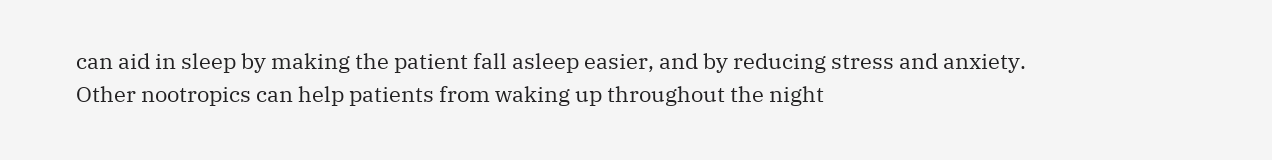can aid in sleep by making the patient fall asleep easier, and by reducing stress and anxiety. Other nootropics can help patients from waking up throughout the night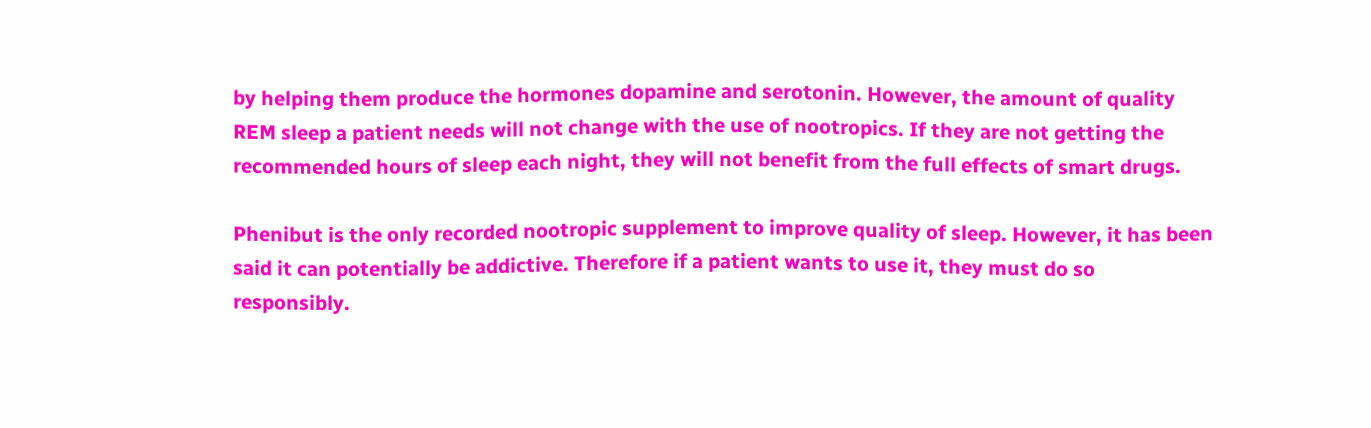by helping them produce the hormones dopamine and serotonin. However, the amount of quality REM sleep a patient needs will not change with the use of nootropics. If they are not getting the recommended hours of sleep each night, they will not benefit from the full effects of smart drugs.

Phenibut is the only recorded nootropic supplement to improve quality of sleep. However, it has been said it can potentially be addictive. Therefore if a patient wants to use it, they must do so responsibly.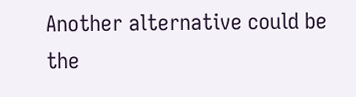Another alternative could be the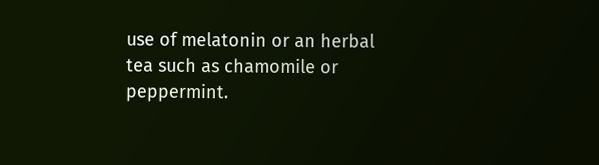use of melatonin or an herbal tea such as chamomile or peppermint.